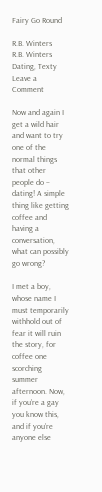Fairy Go Round

R.B. Winters
R.B. Winters
Dating, Texty Leave a Comment

Now and again I get a wild hair and want to try one of the normal things that other people do – dating! A simple thing like getting coffee and having a conversation, what can possibly go wrong?

I met a boy, whose name I must temporarily withhold out of fear it will ruin the story, for coffee one scorching summer afternoon. Now, if you’re a gay you know this, and if you’re anyone else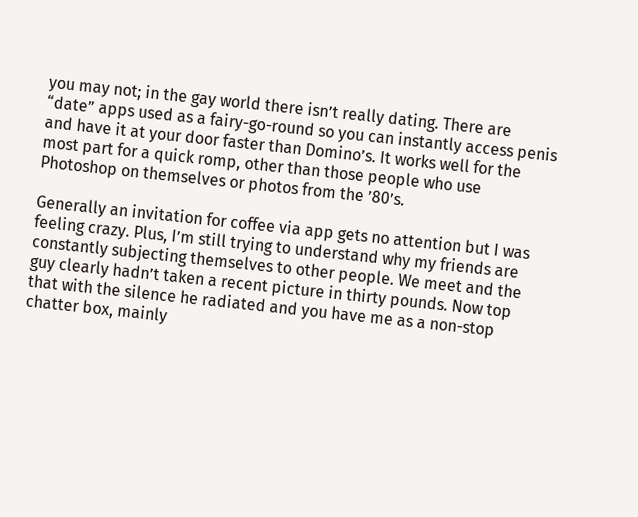you may not; in the gay world there isn’t really dating. There are “date” apps used as a fairy-go-round so you can instantly access penis and have it at your door faster than Domino’s. It works well for the most part for a quick romp, other than those people who use Photoshop on themselves or photos from the ’80’s.

Generally an invitation for coffee via app gets no attention but I was feeling crazy. Plus, I’m still trying to understand why my friends are constantly subjecting themselves to other people. We meet and the guy clearly hadn’t taken a recent picture in thirty pounds. Now top that with the silence he radiated and you have me as a non-stop chatter box, mainly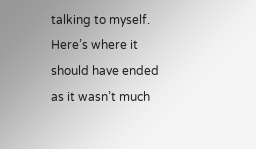talking to myself. Here’s where it should have ended as it wasn’t much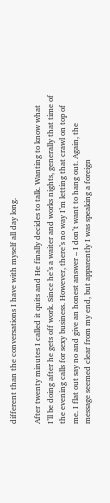different than the conversations I have with myself all day long.

After twenty minutes I called it quits and He finally decides to talk. Wanting to know what I’ll be doing after he gets off work. Since he’s a waiter and works nights, generally that time of the evening calls for sexy business. However, there’s no way I’m letting that crawl on top of me. I flat out say no and give an honest answer – I don’t want to hang out. Again, the message seemed clear from my end, but apparently I was speaking a foreign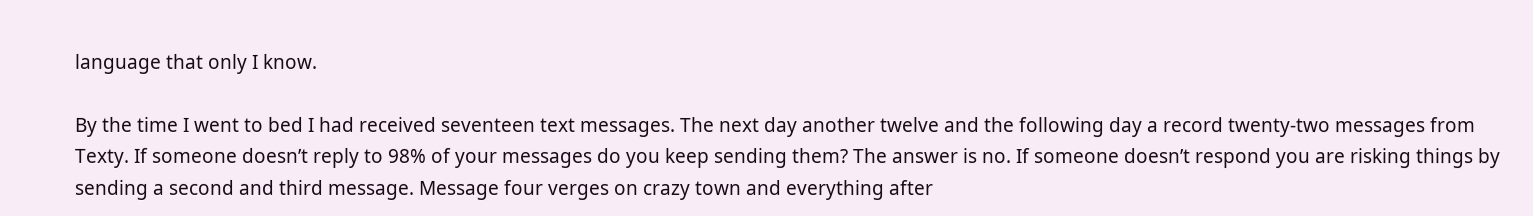language that only I know.

By the time I went to bed I had received seventeen text messages. The next day another twelve and the following day a record twenty-two messages from Texty. If someone doesn’t reply to 98% of your messages do you keep sending them? The answer is no. If someone doesn’t respond you are risking things by sending a second and third message. Message four verges on crazy town and everything after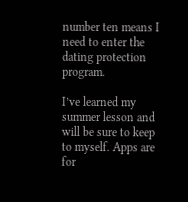number ten means I need to enter the dating protection program.

I’ve learned my summer lesson and will be sure to keep to myself. Apps are for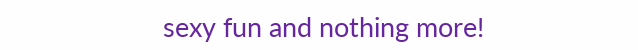sexy fun and nothing more!